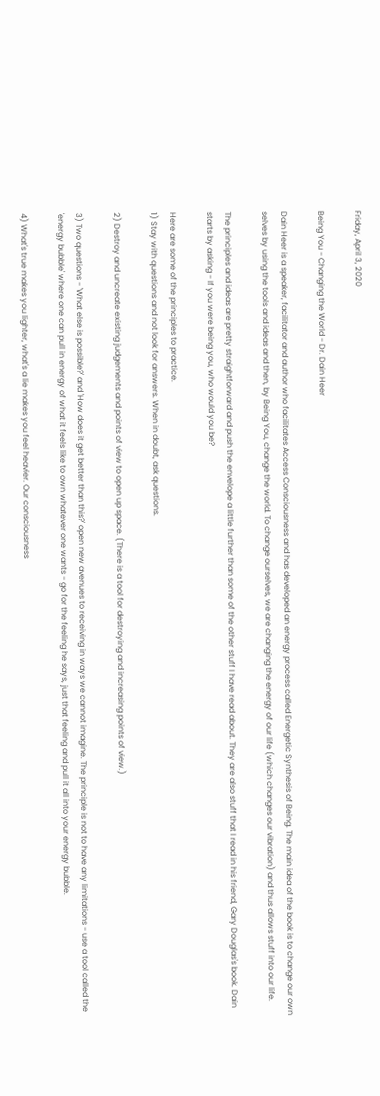Friday, April 3, 2020

Being You - Changing the World - Dr. Dain Heer

Dain Heer is a speaker, facilitator and author who facilitates Access Consciousness and has developed an energy process called Energetic Synthesis of Being. The main idea of the book is to change our own selves by using the tools and ideas and then, by Being You, change the world. To change ourselves, we are changing the energy of our life (which changes our vibration) and thus allows stuff into our life.

The principles and ideas are pretty straightforward and push the envelope a little further than some of the other stuff I have read about. They are also stuff that I read in his friend, Gary Douglas's book. Dain starts by asking - If you were being you, who would you be?

Here are some of the principles to practice.
1) Stay with questions and not look for answers. When in doubt, ask questions.

2) Destroy and uncreate existing judgements and points of view to open up space. (There is a tool for destroying and increasing points of view.)

3) Two questions - 'What else is possible?' and 'How does it get better than this?' open new avenues to receiving in ways we cannot imagine. The principle is not to have any limitations - use a tool called the 'energy bubble' where one can pull in energy of what it feels like to own whatever one wants - go for the feeling he says, just that feeling and pull it all into your energy bubble.

4) What's true makes you lighter, what's a lie makes you feel heavier. Our consciousness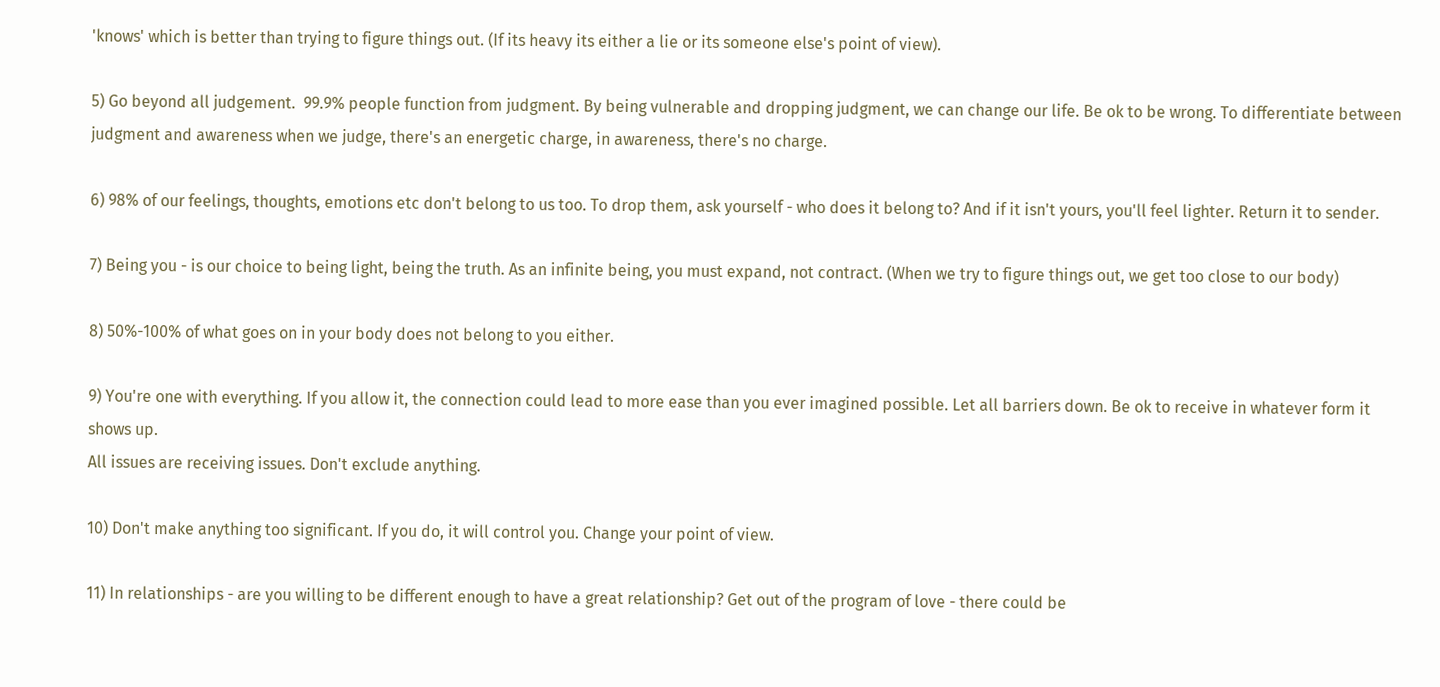'knows' which is better than trying to figure things out. (If its heavy its either a lie or its someone else's point of view).

5) Go beyond all judgement.  99.9% people function from judgment. By being vulnerable and dropping judgment, we can change our life. Be ok to be wrong. To differentiate between judgment and awareness when we judge, there's an energetic charge, in awareness, there's no charge.

6) 98% of our feelings, thoughts, emotions etc don't belong to us too. To drop them, ask yourself - who does it belong to? And if it isn't yours, you'll feel lighter. Return it to sender.

7) Being you - is our choice to being light, being the truth. As an infinite being, you must expand, not contract. (When we try to figure things out, we get too close to our body)

8) 50%-100% of what goes on in your body does not belong to you either.

9) You're one with everything. If you allow it, the connection could lead to more ease than you ever imagined possible. Let all barriers down. Be ok to receive in whatever form it shows up.
All issues are receiving issues. Don't exclude anything.

10) Don't make anything too significant. If you do, it will control you. Change your point of view.

11) In relationships - are you willing to be different enough to have a great relationship? Get out of the program of love - there could be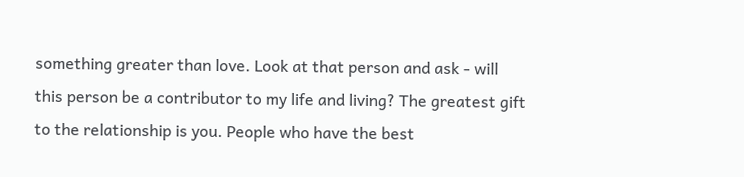something greater than love. Look at that person and ask - will this person be a contributor to my life and living? The greatest gift to the relationship is you. People who have the best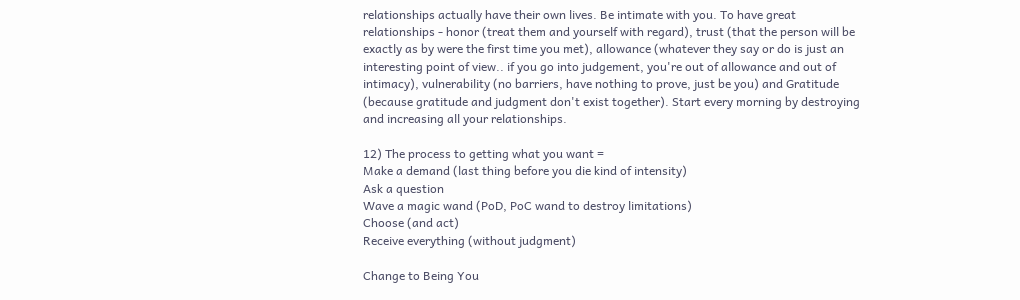relationships actually have their own lives. Be intimate with you. To have great relationships - honor (treat them and yourself with regard), trust (that the person will be exactly as by were the first time you met), allowance (whatever they say or do is just an interesting point of view.. if you go into judgement, you're out of allowance and out of intimacy), vulnerability (no barriers, have nothing to prove, just be you) and Gratitude (because gratitude and judgment don't exist together). Start every morning by destroying and increasing all your relationships.

12) The process to getting what you want =
Make a demand (last thing before you die kind of intensity)
Ask a question
Wave a magic wand (PoD, PoC wand to destroy limitations)
Choose (and act)
Receive everything (without judgment)

Change to Being You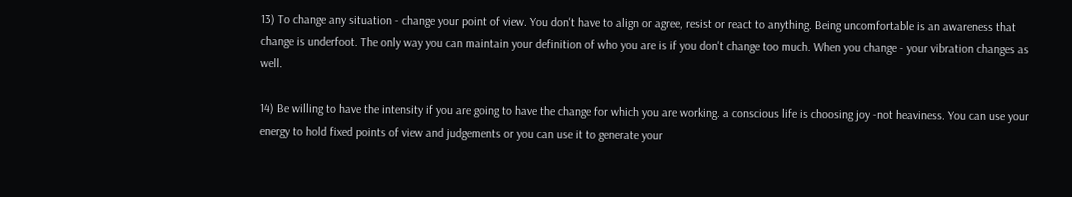13) To change any situation - change your point of view. You don't have to align or agree, resist or react to anything. Being uncomfortable is an awareness that change is underfoot. The only way you can maintain your definition of who you are is if you don't change too much. When you change - your vibration changes as well.

14) Be willing to have the intensity if you are going to have the change for which you are working. a conscious life is choosing joy -not heaviness. You can use your energy to hold fixed points of view and judgements or you can use it to generate your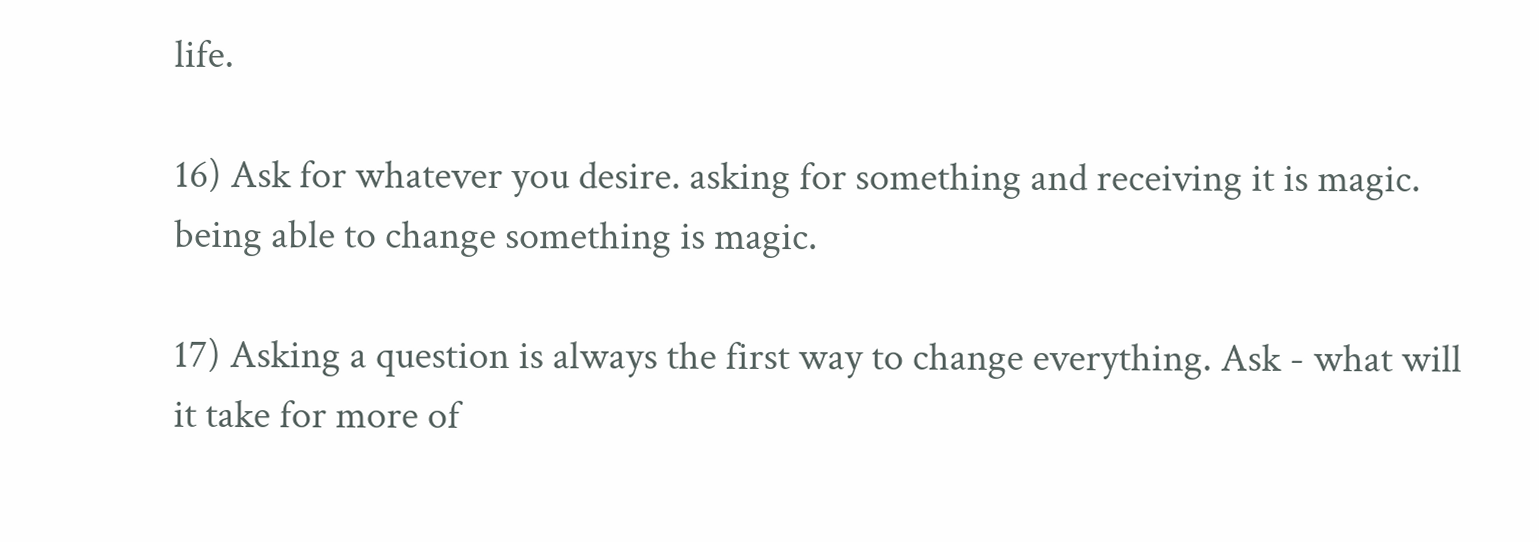life.

16) Ask for whatever you desire. asking for something and receiving it is magic. being able to change something is magic.

17) Asking a question is always the first way to change everything. Ask - what will it take for more of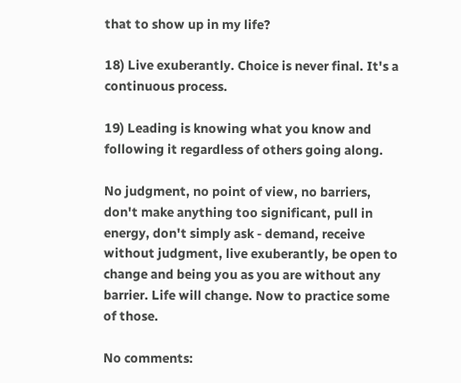that to show up in my life?

18) Live exuberantly. Choice is never final. It's a continuous process.

19) Leading is knowing what you know and following it regardless of others going along.

No judgment, no point of view, no barriers, don't make anything too significant, pull in energy, don't simply ask - demand, receive without judgment, live exuberantly, be open to change and being you as you are without any barrier. Life will change. Now to practice some of those.

No comments: